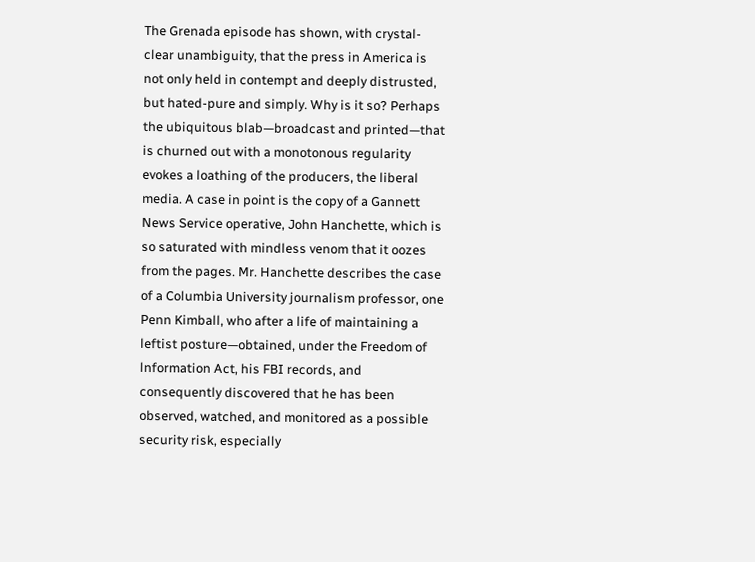The Grenada episode has shown, with crystal-clear unambiguity, that the press in America is not only held in contempt and deeply distrusted, but hated-pure and simply. Why is it so? Perhaps the ubiquitous blab—broadcast and printed—that is churned out with a monotonous regularity evokes a loathing of the producers, the liberal media. A case in point is the copy of a Gannett News Service operative, John Hanchette, which is so saturated with mindless venom that it oozes from the pages. Mr. Hanchette describes the case of a Columbia University journalism professor, one Penn Kimball, who after a life of maintaining a leftist posture—obtained, under the Freedom of lnformation Act, his FBI records, and consequently discovered that he has been observed, watched, and monitored as a possible security risk, especially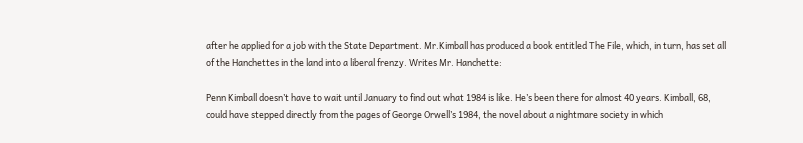after he applied for a job with the State Department. Mr.Kimball has produced a book entitled The File, which, in turn, has set all of the Hanchettes in the land into a liberal frenzy. Writes Mr. Hanchette:

Penn Kimball doesn’t have to wait until January to find out what 1984 is like. He’s been there for almost 40 years. Kimball, 68, could have stepped directly from the pages of George Orwell’s 1984, the novel about a nightmare society in which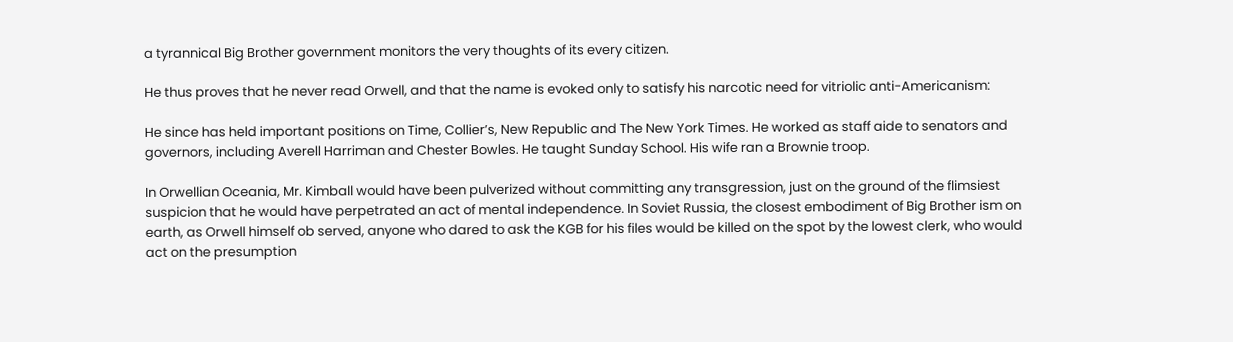a tyrannical Big Brother government monitors the very thoughts of its every citizen.

He thus proves that he never read Orwell, and that the name is evoked only to satisfy his narcotic need for vitriolic anti-Americanism:

He since has held important positions on Time, Collier’s, New Republic and The New York Times. He worked as staff aide to senators and governors, including Averell Harriman and Chester Bowles. He taught Sunday School. His wife ran a Brownie troop.

In Orwellian Oceania, Mr. Kimball would have been pulverized without committing any transgression, just on the ground of the flimsiest suspicion that he would have perpetrated an act of mental independence. In Soviet Russia, the closest embodiment of Big Brother ism on earth, as Orwell himself ob served, anyone who dared to ask the KGB for his files would be killed on the spot by the lowest clerk, who would act on the presumption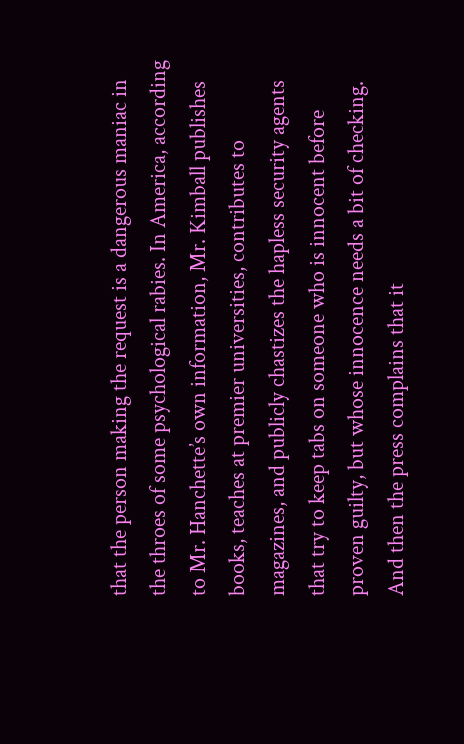that the person making the request is a dangerous maniac in the throes of some psychological rabies. In America, according to Mr. Hanchette’s own information, Mr. Kimball publishes books, teaches at premier universities, contributes to magazines, and publicly chastizes the hapless security agents that try to keep tabs on someone who is innocent before proven guilty, but whose innocence needs a bit of checking. And then the press complains that it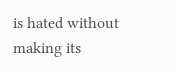is hated without making its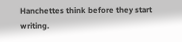Hanchettes think before they start writing.